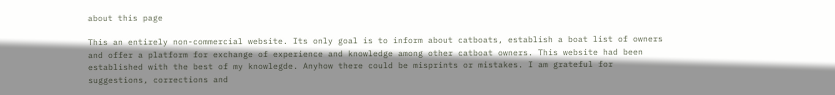about this page

This an entirely non-commercial website. Its only goal is to inform about catboats, establish a boat list of owners and offer a platform for exchange of experience and knowledge among other catboat owners. This website had been established with the best of my knowlegde. Anyhow there could be misprints or mistakes. I am grateful for suggestions, corrections and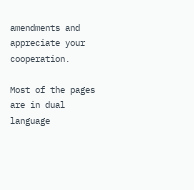amendments and appreciate your cooperation.

Most of the pages are in dual language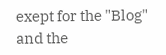exept for the "Blog" and the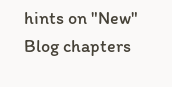hints on "New" Blog chapters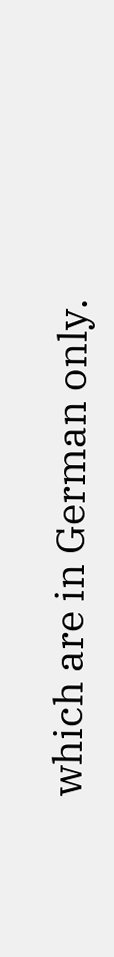which are in German only.